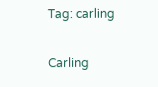Tag: carling

Carling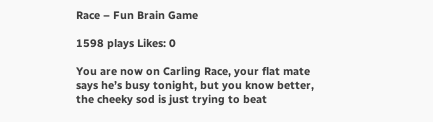Race – Fun Brain Game

1598 plays Likes: 0

You are now on Carling Race, your flat mate says he’s busy tonight, but you know better, the cheeky sod is just trying to beat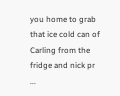you home to grab that ice cold can of Carling from the fridge and nick pr ...